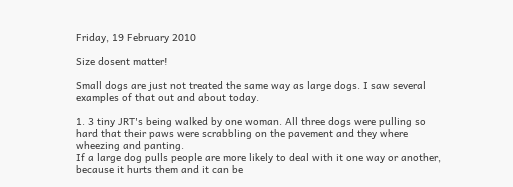Friday, 19 February 2010

Size dosent matter!

Small dogs are just not treated the same way as large dogs. I saw several examples of that out and about today.

1. 3 tiny JRT's being walked by one woman. All three dogs were pulling so hard that their paws were scrabbling on the pavement and they where wheezing and panting.
If a large dog pulls people are more likely to deal with it one way or another, because it hurts them and it can be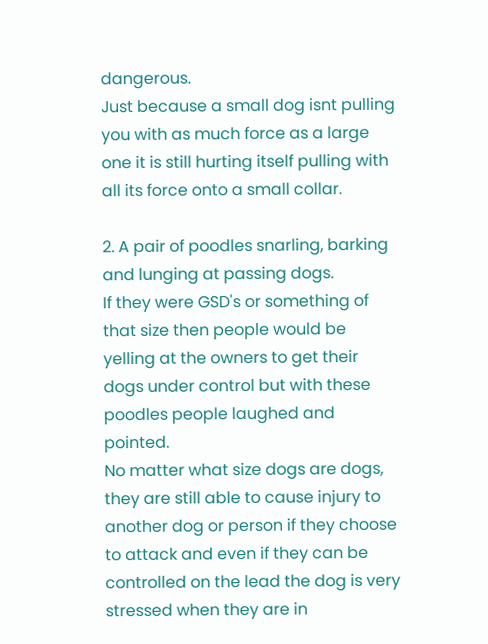dangerous.
Just because a small dog isnt pulling you with as much force as a large one it is still hurting itself pulling with all its force onto a small collar.

2. A pair of poodles snarling, barking and lunging at passing dogs.
If they were GSD's or something of that size then people would be yelling at the owners to get their dogs under control but with these poodles people laughed and pointed.
No matter what size dogs are dogs, they are still able to cause injury to another dog or person if they choose to attack and even if they can be controlled on the lead the dog is very stressed when they are in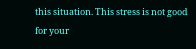this situation. This stress is not good for your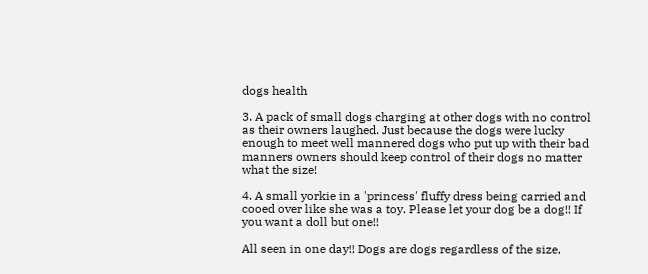dogs health

3. A pack of small dogs charging at other dogs with no control as their owners laughed. Just because the dogs were lucky enough to meet well mannered dogs who put up with their bad manners owners should keep control of their dogs no matter what the size!

4. A small yorkie in a 'princess' fluffy dress being carried and cooed over like she was a toy. Please let your dog be a dog!! If you want a doll but one!!

All seen in one day!! Dogs are dogs regardless of the size,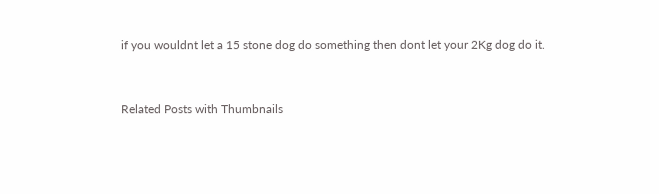if you wouldnt let a 15 stone dog do something then dont let your 2Kg dog do it.


Related Posts with Thumbnails